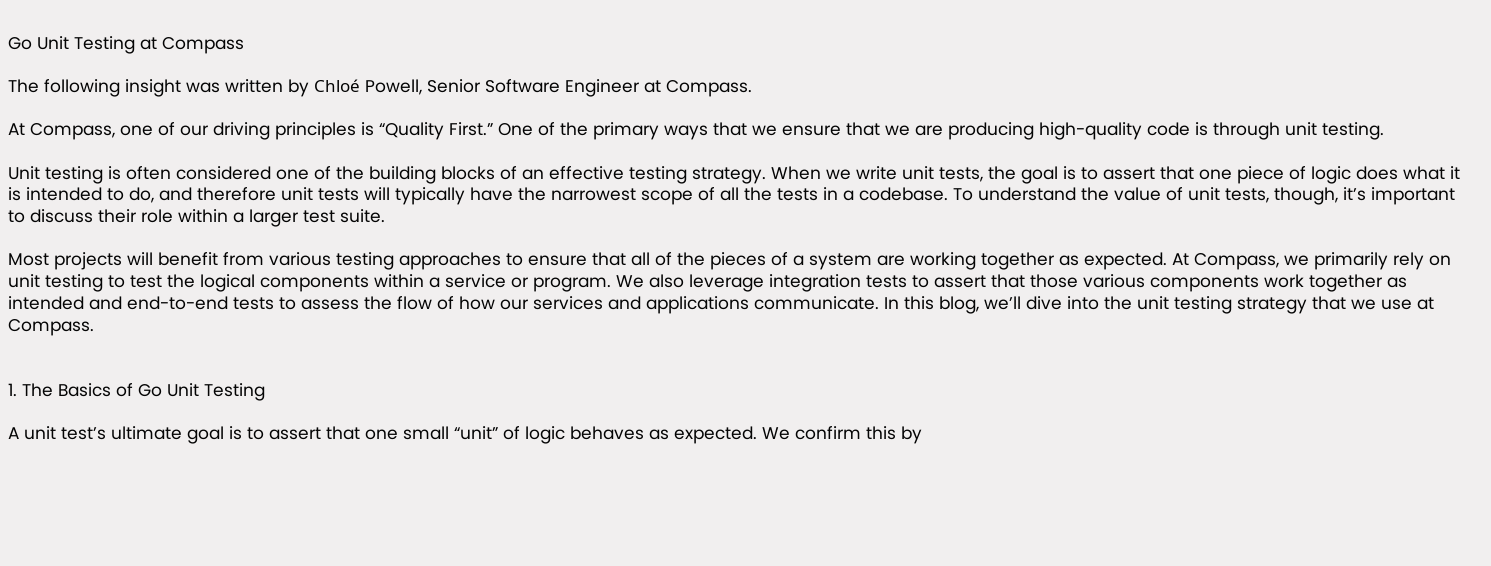Go Unit Testing at Compass

The following insight was written by Chloé Powell, Senior Software Engineer at Compass.

At Compass, one of our driving principles is “Quality First.” One of the primary ways that we ensure that we are producing high-quality code is through unit testing.

Unit testing is often considered one of the building blocks of an effective testing strategy. When we write unit tests, the goal is to assert that one piece of logic does what it is intended to do, and therefore unit tests will typically have the narrowest scope of all the tests in a codebase. To understand the value of unit tests, though, it’s important to discuss their role within a larger test suite.

Most projects will benefit from various testing approaches to ensure that all of the pieces of a system are working together as expected. At Compass, we primarily rely on unit testing to test the logical components within a service or program. We also leverage integration tests to assert that those various components work together as intended and end-to-end tests to assess the flow of how our services and applications communicate. In this blog, we’ll dive into the unit testing strategy that we use at Compass.


1. The Basics of Go Unit Testing

A unit test’s ultimate goal is to assert that one small “unit” of logic behaves as expected. We confirm this by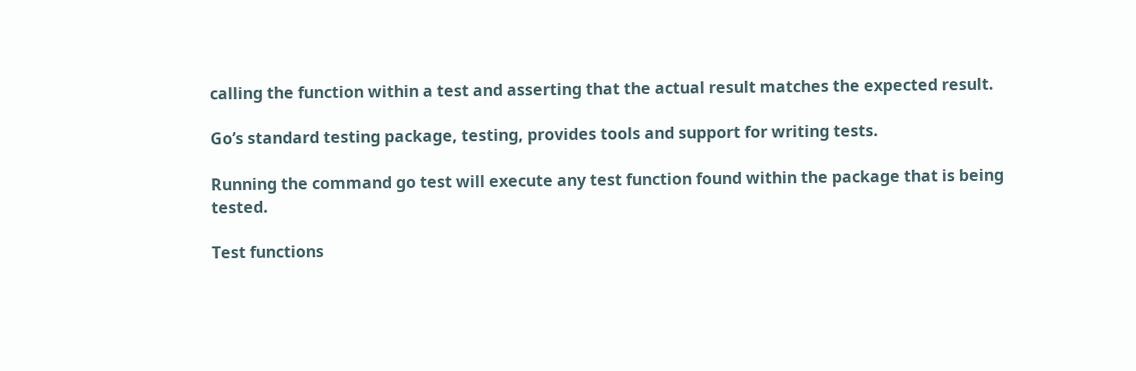calling the function within a test and asserting that the actual result matches the expected result.

Go’s standard testing package, testing, provides tools and support for writing tests.

Running the command go test will execute any test function found within the package that is being tested.

Test functions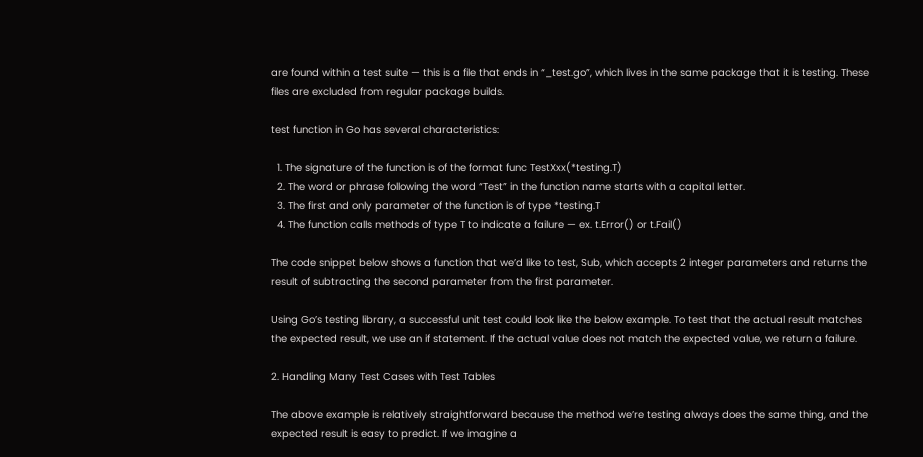are found within a test suite — this is a file that ends in “_test.go”, which lives in the same package that it is testing. These files are excluded from regular package builds.

test function in Go has several characteristics:

  1. The signature of the function is of the format func TestXxx(*testing.T)
  2. The word or phrase following the word “Test” in the function name starts with a capital letter.
  3. The first and only parameter of the function is of type *testing.T
  4. The function calls methods of type T to indicate a failure — ex. t.Error() or t.Fail()

The code snippet below shows a function that we’d like to test, Sub, which accepts 2 integer parameters and returns the result of subtracting the second parameter from the first parameter.

Using Go’s testing library, a successful unit test could look like the below example. To test that the actual result matches the expected result, we use an if statement. If the actual value does not match the expected value, we return a failure.

2. Handling Many Test Cases with Test Tables

The above example is relatively straightforward because the method we’re testing always does the same thing, and the expected result is easy to predict. If we imagine a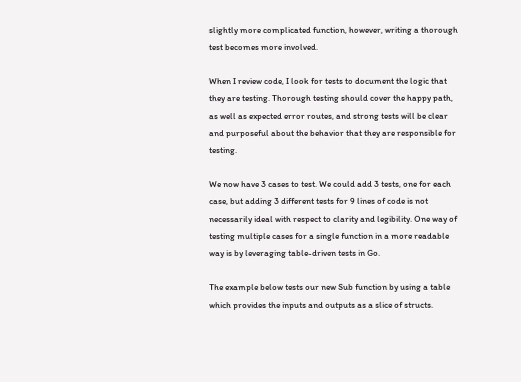slightly more complicated function, however, writing a thorough test becomes more involved.

When I review code, I look for tests to document the logic that they are testing. Thorough testing should cover the happy path, as well as expected error routes, and strong tests will be clear and purposeful about the behavior that they are responsible for testing.

We now have 3 cases to test. We could add 3 tests, one for each case, but adding 3 different tests for 9 lines of code is not necessarily ideal with respect to clarity and legibility. One way of testing multiple cases for a single function in a more readable way is by leveraging table-driven tests in Go.

The example below tests our new Sub function by using a table which provides the inputs and outputs as a slice of structs.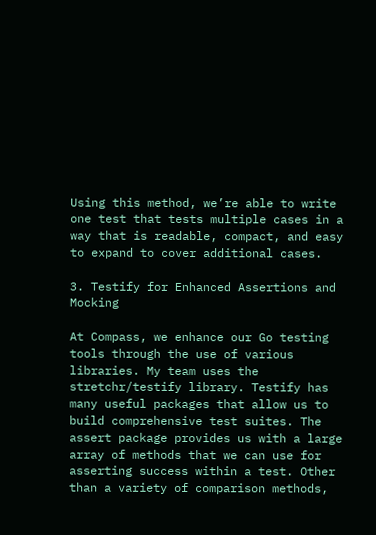Using this method, we’re able to write one test that tests multiple cases in a way that is readable, compact, and easy to expand to cover additional cases.

3. Testify for Enhanced Assertions and Mocking

At Compass, we enhance our Go testing tools through the use of various libraries. My team uses the stretchr/testify library. Testify has many useful packages that allow us to build comprehensive test suites. The assert package provides us with a large array of methods that we can use for asserting success within a test. Other than a variety of comparison methods,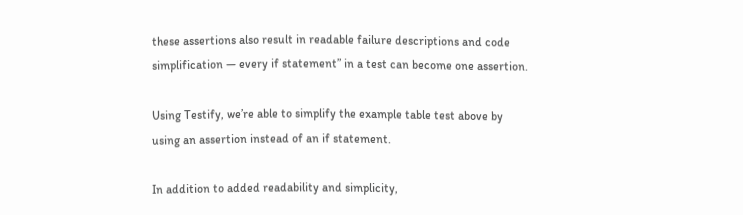these assertions also result in readable failure descriptions and code simplification — every if statement” in a test can become one assertion.

Using Testify, we’re able to simplify the example table test above by using an assertion instead of an if statement.

In addition to added readability and simplicity,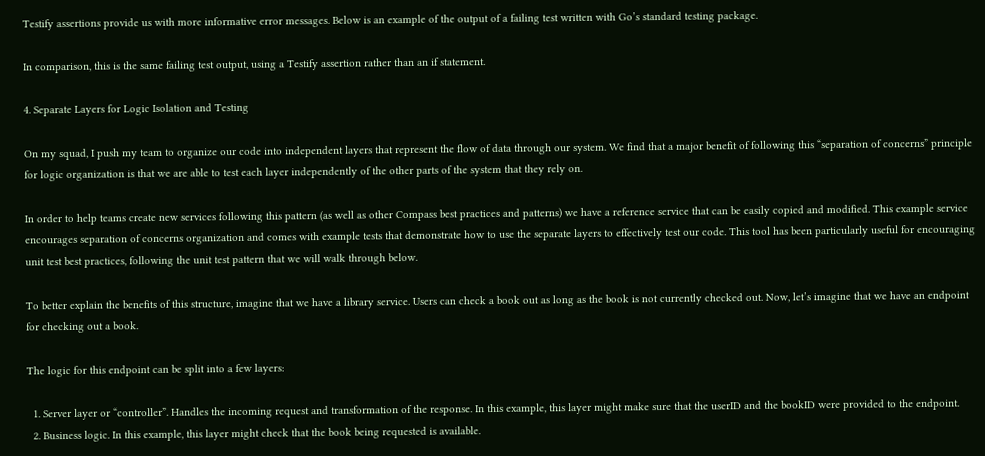Testify assertions provide us with more informative error messages. Below is an example of the output of a failing test written with Go’s standard testing package.

In comparison, this is the same failing test output, using a Testify assertion rather than an if statement.

4. Separate Layers for Logic Isolation and Testing

On my squad, I push my team to organize our code into independent layers that represent the flow of data through our system. We find that a major benefit of following this “separation of concerns” principle for logic organization is that we are able to test each layer independently of the other parts of the system that they rely on.

In order to help teams create new services following this pattern (as well as other Compass best practices and patterns) we have a reference service that can be easily copied and modified. This example service encourages separation of concerns organization and comes with example tests that demonstrate how to use the separate layers to effectively test our code. This tool has been particularly useful for encouraging unit test best practices, following the unit test pattern that we will walk through below.

To better explain the benefits of this structure, imagine that we have a library service. Users can check a book out as long as the book is not currently checked out. Now, let’s imagine that we have an endpoint for checking out a book.

The logic for this endpoint can be split into a few layers:

  1. Server layer or “controller”. Handles the incoming request and transformation of the response. In this example, this layer might make sure that the userID and the bookID were provided to the endpoint.
  2. Business logic. In this example, this layer might check that the book being requested is available.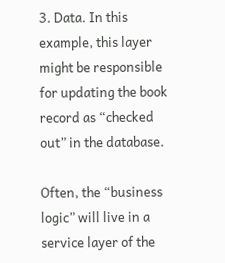3. Data. In this example, this layer might be responsible for updating the book record as “checked out” in the database.

Often, the “business logic” will live in a service layer of the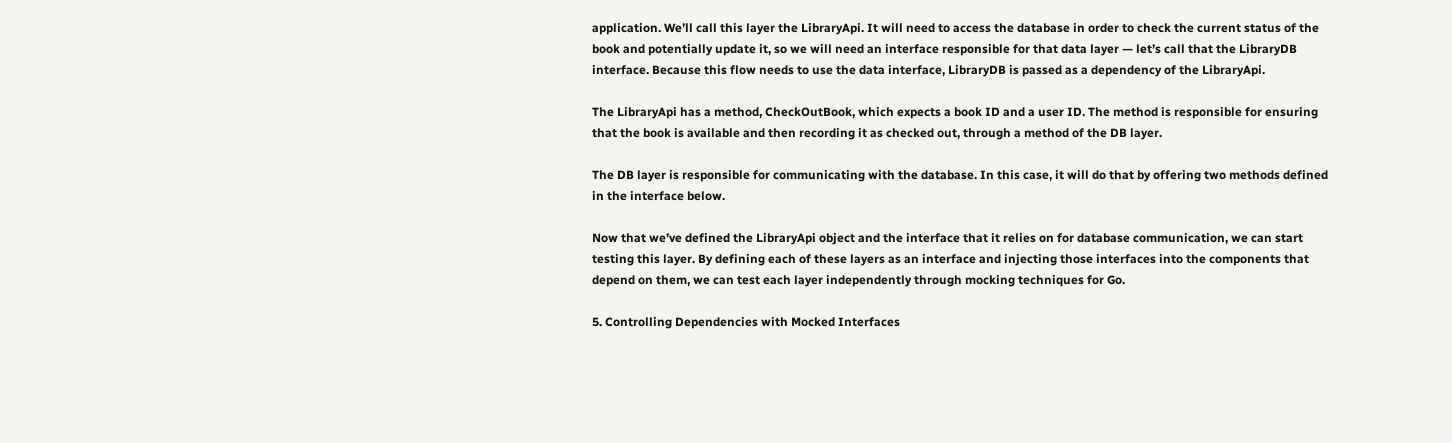application. We’ll call this layer the LibraryApi. It will need to access the database in order to check the current status of the book and potentially update it, so we will need an interface responsible for that data layer — let’s call that the LibraryDB interface. Because this flow needs to use the data interface, LibraryDB is passed as a dependency of the LibraryApi.

The LibraryApi has a method, CheckOutBook, which expects a book ID and a user ID. The method is responsible for ensuring that the book is available and then recording it as checked out, through a method of the DB layer.

The DB layer is responsible for communicating with the database. In this case, it will do that by offering two methods defined in the interface below.

Now that we’ve defined the LibraryApi object and the interface that it relies on for database communication, we can start testing this layer. By defining each of these layers as an interface and injecting those interfaces into the components that depend on them, we can test each layer independently through mocking techniques for Go.

5. Controlling Dependencies with Mocked Interfaces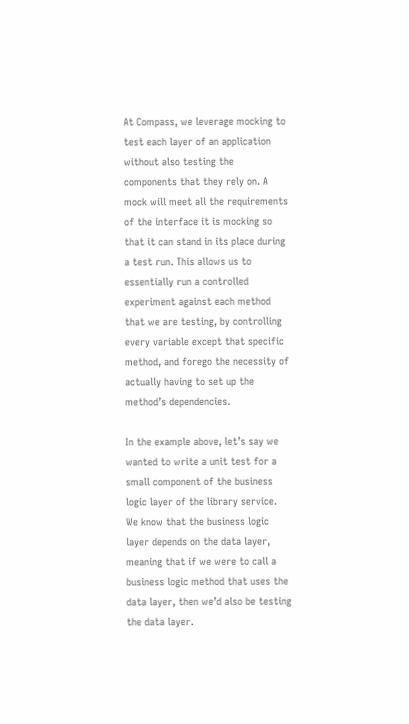At Compass, we leverage mocking to test each layer of an application without also testing the components that they rely on. A mock will meet all the requirements of the interface it is mocking so that it can stand in its place during a test run. This allows us to essentially run a controlled experiment against each method that we are testing, by controlling every variable except that specific method, and forego the necessity of actually having to set up the method’s dependencies.

In the example above, let’s say we wanted to write a unit test for a small component of the business logic layer of the library service. We know that the business logic layer depends on the data layer, meaning that if we were to call a business logic method that uses the data layer, then we’d also be testing the data layer.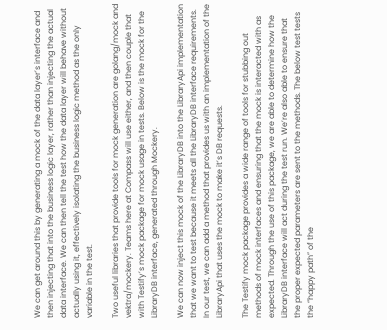We can get around this by generating a mock of the data layer’s interface and then injecting that into the business logic layer, rather than injecting the actual data interface. We can then tell the test how the data layer will behave without actually using it, effectively isolating the business logic method as the only variable in the test.

Two useful libraries that provide tools for mock generation are golang/mock and vektra/mockery. Teams here at Compass will use either, and then couple that with Testify’s mock package for mock usage in tests. Below is the mock for the LibraryDB interface, generated through Mockery.

We can now inject this mock of the LibraryDB into the LibraryApi implementation that we want to test because it meets all the LibraryDB interface requirements. In our test, we can add a method that provides us with an implementation of the LibraryApi that uses the mock to make it’s DB requests.

The Testify mock package provides a wide range of tools for stubbing out methods of mock interfaces and ensuring that the mock is interacted with as expected. Through the use of this package, we are able to determine how the LibraryDB interface will act during the test run. We’re also able to ensure that the proper expected parameters are sent to the methods. The below test tests the “happy path” of the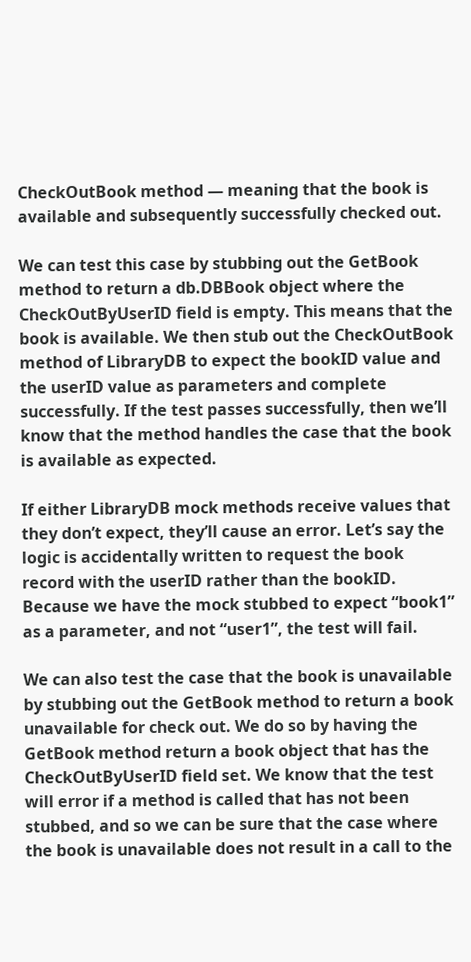CheckOutBook method — meaning that the book is available and subsequently successfully checked out.

We can test this case by stubbing out the GetBook method to return a db.DBBook object where the CheckOutByUserID field is empty. This means that the book is available. We then stub out the CheckOutBook method of LibraryDB to expect the bookID value and the userID value as parameters and complete successfully. If the test passes successfully, then we’ll know that the method handles the case that the book is available as expected.

If either LibraryDB mock methods receive values that they don’t expect, they’ll cause an error. Let’s say the logic is accidentally written to request the book record with the userID rather than the bookID. Because we have the mock stubbed to expect “book1” as a parameter, and not “user1”, the test will fail.

We can also test the case that the book is unavailable by stubbing out the GetBook method to return a book unavailable for check out. We do so by having the GetBook method return a book object that has the CheckOutByUserID field set. We know that the test will error if a method is called that has not been stubbed, and so we can be sure that the case where the book is unavailable does not result in a call to the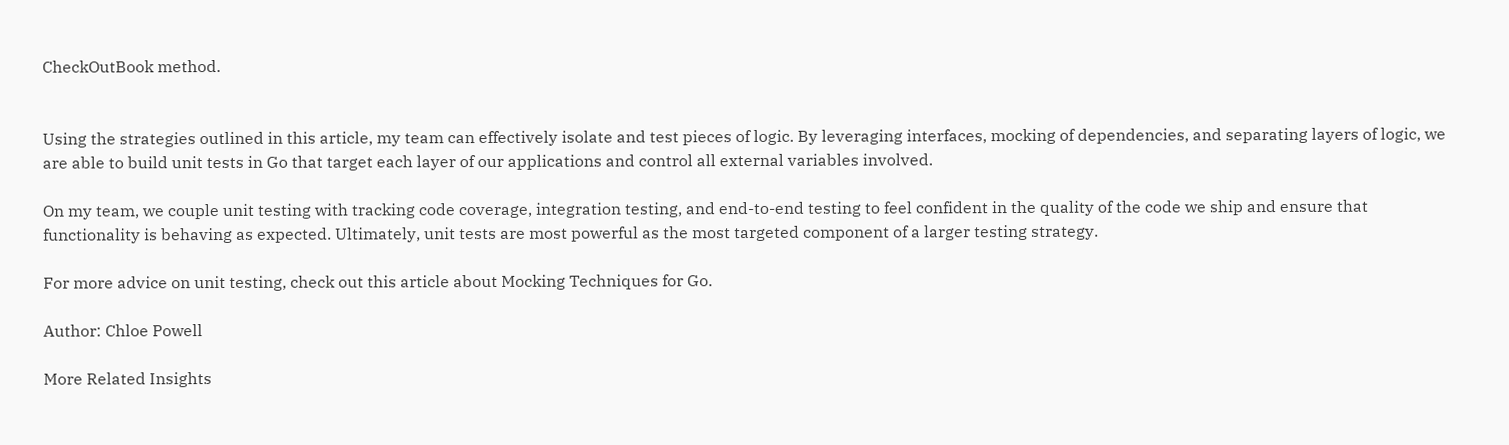CheckOutBook method.


Using the strategies outlined in this article, my team can effectively isolate and test pieces of logic. By leveraging interfaces, mocking of dependencies, and separating layers of logic, we are able to build unit tests in Go that target each layer of our applications and control all external variables involved.

On my team, we couple unit testing with tracking code coverage, integration testing, and end-to-end testing to feel confident in the quality of the code we ship and ensure that functionality is behaving as expected. Ultimately, unit tests are most powerful as the most targeted component of a larger testing strategy.

For more advice on unit testing, check out this article about Mocking Techniques for Go.

Author: Chloe Powell

More Related Insights